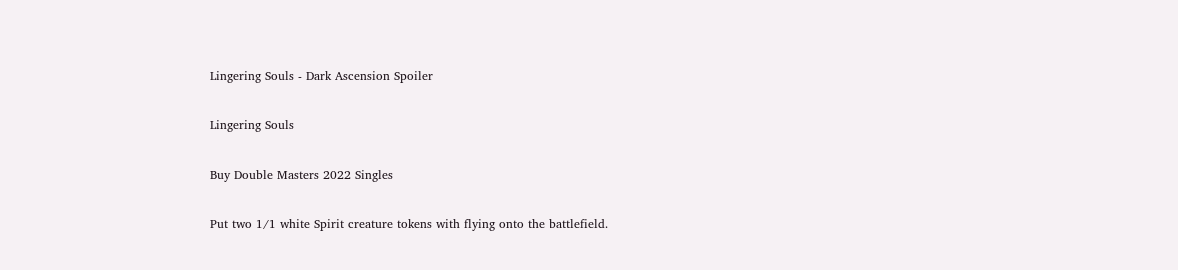Lingering Souls - Dark Ascension Spoiler

Lingering Souls

Buy Double Masters 2022 Singles

Put two 1/1 white Spirit creature tokens with flying onto the battlefield.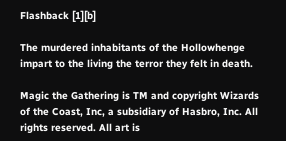Flashback [1][b]

The murdered inhabitants of the Hollowhenge impart to the living the terror they felt in death.

Magic the Gathering is TM and copyright Wizards of the Coast, Inc, a subsidiary of Hasbro, Inc. All rights reserved. All art is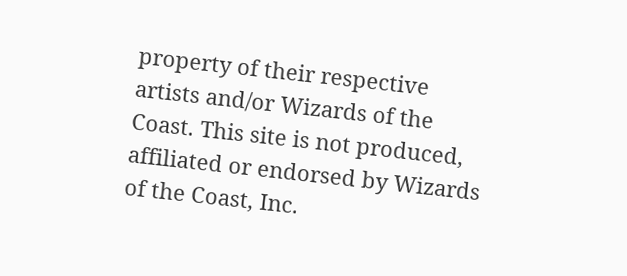property of their respective artists and/or Wizards of the Coast. This site is not produced, affiliated or endorsed by Wizards of the Coast, Inc.